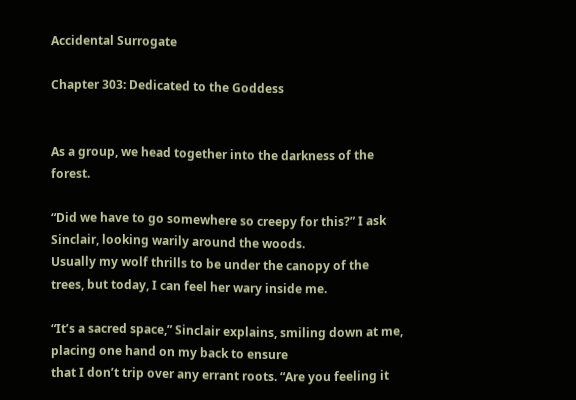Accidental Surrogate

Chapter 303: Dedicated to the Goddess


As a group, we head together into the darkness of the forest.

“Did we have to go somewhere so creepy for this?” I ask Sinclair, looking warily around the woods.
Usually my wolf thrills to be under the canopy of the trees, but today, I can feel her wary inside me.

“It’s a sacred space,” Sinclair explains, smiling down at me, placing one hand on my back to ensure
that I don’t trip over any errant roots. “Are you feeling it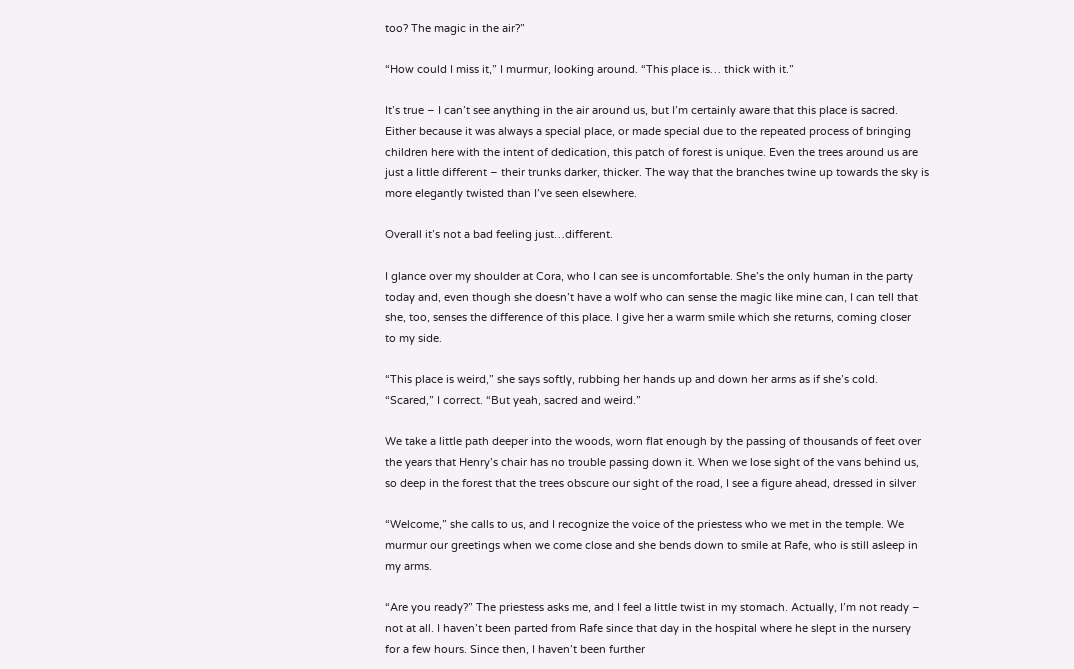too? The magic in the air?”

“How could I miss it,” I murmur, looking around. “This place is… thick with it.”

It’s true – I can’t see anything in the air around us, but I’m certainly aware that this place is sacred.
Either because it was always a special place, or made special due to the repeated process of bringing
children here with the intent of dedication, this patch of forest is unique. Even the trees around us are
just a little different – their trunks darker, thicker. The way that the branches twine up towards the sky is
more elegantly twisted than I’ve seen elsewhere.

Overall it’s not a bad feeling just…different.

I glance over my shoulder at Cora, who I can see is uncomfortable. She’s the only human in the party
today and, even though she doesn’t have a wolf who can sense the magic like mine can, I can tell that
she, too, senses the difference of this place. I give her a warm smile which she returns, coming closer
to my side.

“This place is weird,” she says softly, rubbing her hands up and down her arms as if she’s cold.
“Scared,” I correct. “But yeah, sacred and weird.”

We take a little path deeper into the woods, worn flat enough by the passing of thousands of feet over
the years that Henry’s chair has no trouble passing down it. When we lose sight of the vans behind us,
so deep in the forest that the trees obscure our sight of the road, I see a figure ahead, dressed in silver

“Welcome,” she calls to us, and I recognize the voice of the priestess who we met in the temple. We
murmur our greetings when we come close and she bends down to smile at Rafe, who is still asleep in
my arms.

“Are you ready?” The priestess asks me, and I feel a little twist in my stomach. Actually, I’m not ready –
not at all. I haven’t been parted from Rafe since that day in the hospital where he slept in the nursery
for a few hours. Since then, I haven’t been further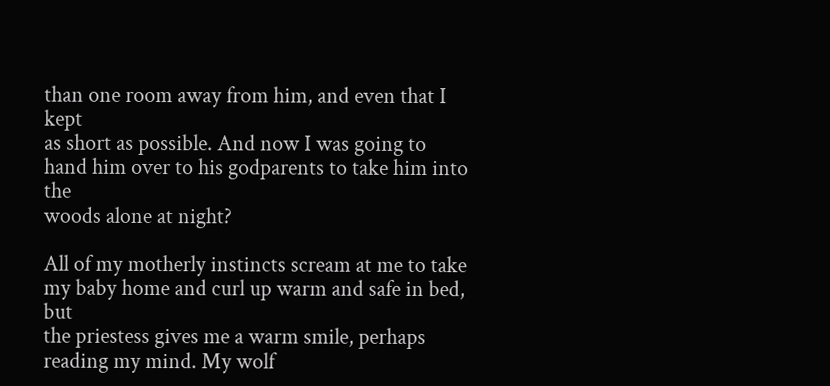than one room away from him, and even that I kept
as short as possible. And now I was going to hand him over to his godparents to take him into the
woods alone at night?

All of my motherly instincts scream at me to take my baby home and curl up warm and safe in bed, but
the priestess gives me a warm smile, perhaps reading my mind. My wolf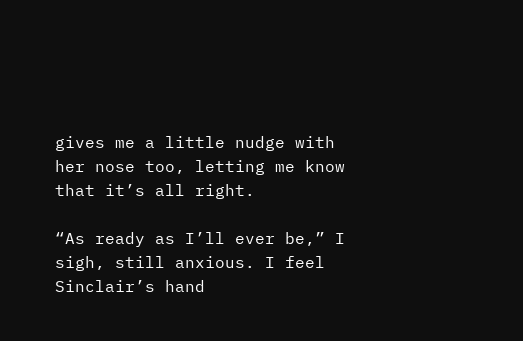gives me a little nudge with
her nose too, letting me know that it’s all right.

“As ready as I’ll ever be,” I sigh, still anxious. I feel Sinclair’s hand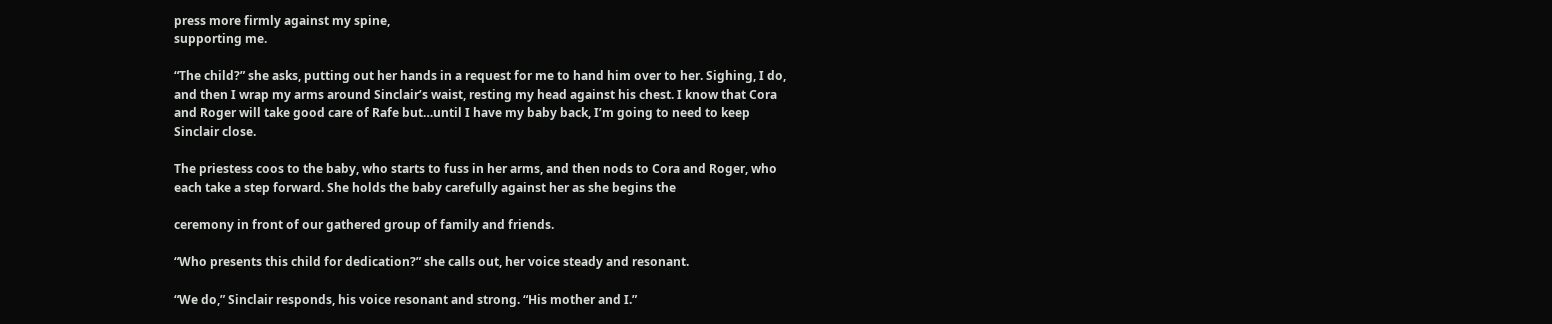press more firmly against my spine,
supporting me.

“The child?” she asks, putting out her hands in a request for me to hand him over to her. Sighing, I do,
and then I wrap my arms around Sinclair’s waist, resting my head against his chest. I know that Cora
and Roger will take good care of Rafe but…until I have my baby back, I’m going to need to keep
Sinclair close.

The priestess coos to the baby, who starts to fuss in her arms, and then nods to Cora and Roger, who
each take a step forward. She holds the baby carefully against her as she begins the

ceremony in front of our gathered group of family and friends.

“Who presents this child for dedication?” she calls out, her voice steady and resonant.

“We do,” Sinclair responds, his voice resonant and strong. “His mother and I.”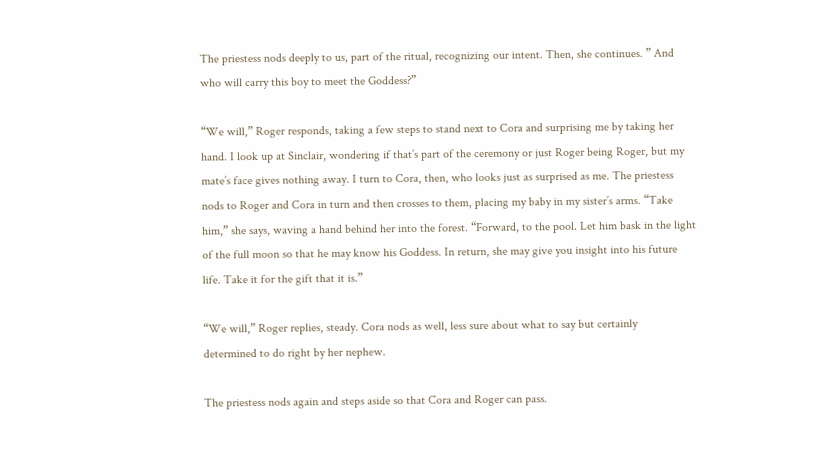The priestess nods deeply to us, part of the ritual, recognizing our intent. Then, she continues. ” And
who will carry this boy to meet the Goddess?”

“We will,” Roger responds, taking a few steps to stand next to Cora and surprising me by taking her
hand. I look up at Sinclair, wondering if that’s part of the ceremony or just Roger being Roger, but my
mate’s face gives nothing away. I turn to Cora, then, who looks just as surprised as me. The priestess
nods to Roger and Cora in turn and then crosses to them, placing my baby in my sister’s arms. “Take
him,” she says, waving a hand behind her into the forest. “Forward, to the pool. Let him bask in the light
of the full moon so that he may know his Goddess. In return, she may give you insight into his future
life. Take it for the gift that it is.”

“We will,” Roger replies, steady. Cora nods as well, less sure about what to say but certainly
determined to do right by her nephew.

The priestess nods again and steps aside so that Cora and Roger can pass.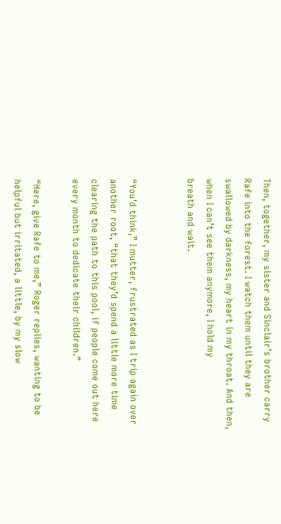Then, together, my sister and Sinclair’s brother carry Rafe into the forest. I watch them until they are
swallowed by darkness, my heart in my throat. And then, when I can’t see them anymore, I hold my
breath and wait.


“You’d think,” I mutter, frustrated as I trip again over another root, “that they’d spend a little more time
clearing the path to this pool, if people come out here every month to dedicate their children.”

“Here, give Rafe to me,” Roger replies, wanting to be helpful but irritated, a little, by my slow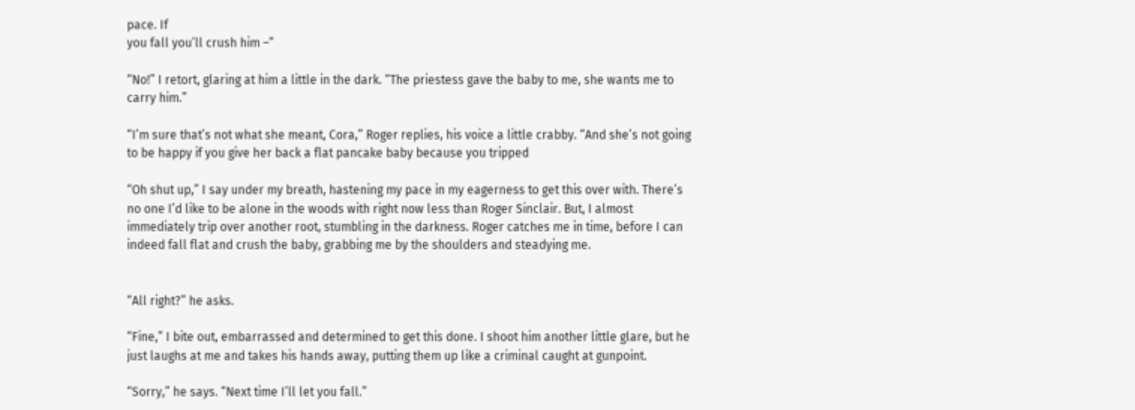pace. If
you fall you’ll crush him –”

“No!” I retort, glaring at him a little in the dark. “The priestess gave the baby to me, she wants me to
carry him.”

“I’m sure that’s not what she meant, Cora,” Roger replies, his voice a little crabby. “And she’s not going
to be happy if you give her back a flat pancake baby because you tripped

“Oh shut up,” I say under my breath, hastening my pace in my eagerness to get this over with. There’s
no one I’d like to be alone in the woods with right now less than Roger Sinclair. But, I almost
immediately trip over another root, stumbling in the darkness. Roger catches me in time, before I can
indeed fall flat and crush the baby, grabbing me by the shoulders and steadying me.


“All right?” he asks.

“Fine,” I bite out, embarrassed and determined to get this done. I shoot him another little glare, but he
just laughs at me and takes his hands away, putting them up like a criminal caught at gunpoint.

“Sorry,” he says. “Next time I’ll let you fall.”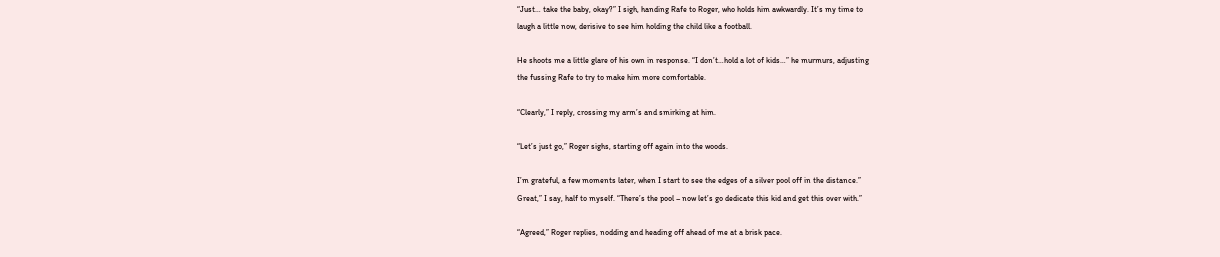“Just… take the baby, okay?” I sigh, handing Rafe to Roger, who holds him awkwardly. It’s my time to
laugh a little now, derisive to see him holding the child like a football.

He shoots me a little glare of his own in response. “I don’t…hold a lot of kids…” he murmurs, adjusting
the fussing Rafe to try to make him more comfortable.

“Clearly,” I reply, crossing my arm’s and smirking at him.

“Let’s just go,” Roger sighs, starting off again into the woods.

I’m grateful, a few moments later, when I start to see the edges of a silver pool off in the distance.”
Great,” I say, half to myself. “There’s the pool – now let’s go dedicate this kid and get this over with.”

“Agreed,” Roger replies, nodding and heading off ahead of me at a brisk pace.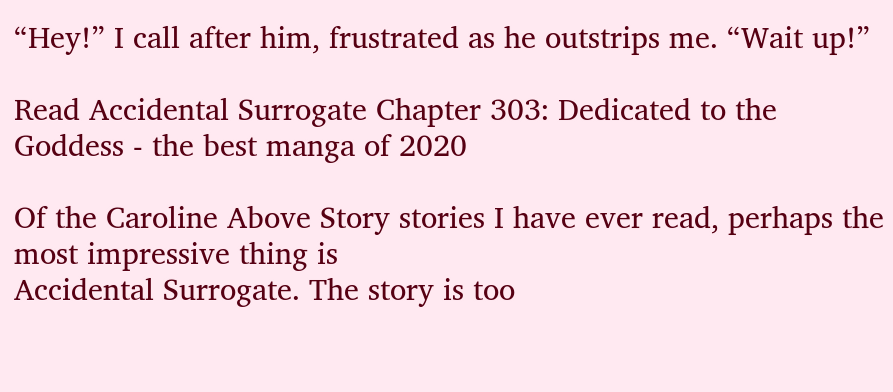“Hey!” I call after him, frustrated as he outstrips me. “Wait up!”

Read Accidental Surrogate Chapter 303: Dedicated to the
Goddess - the best manga of 2020

Of the Caroline Above Story stories I have ever read, perhaps the most impressive thing is
Accidental Surrogate. The story is too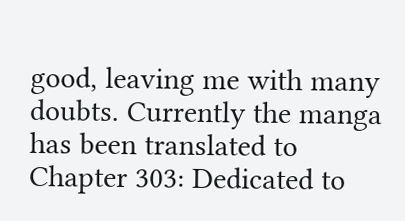good, leaving me with many doubts. Currently the manga
has been translated to Chapter 303: Dedicated to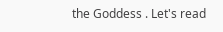the Goddess . Let's read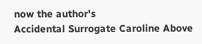now the author's
Accidental Surrogate Caroline Above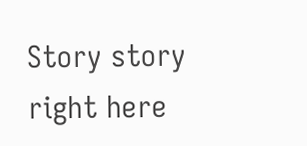Story story right here